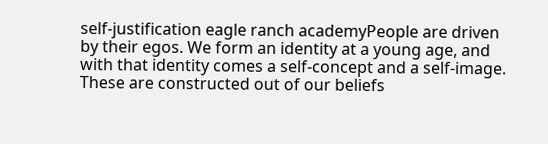self-justification eagle ranch academyPeople are driven by their egos. We form an identity at a young age, and with that identity comes a self-concept and a self-image. These are constructed out of our beliefs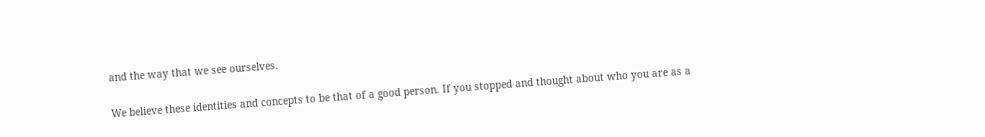and the way that we see ourselves.

We believe these identities and concepts to be that of a good person. If you stopped and thought about who you are as a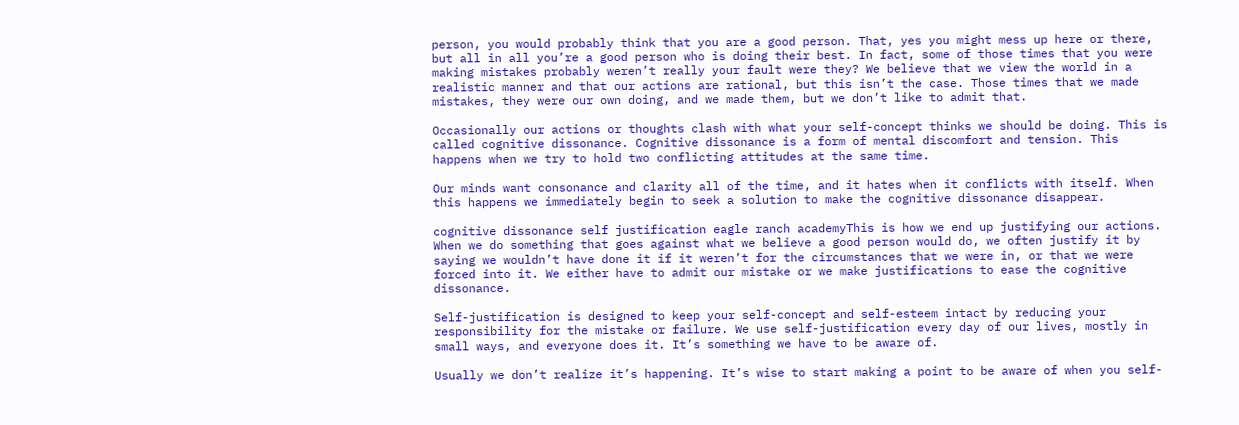person, you would probably think that you are a good person. That, yes you might mess up here or there, but all in all you’re a good person who is doing their best. In fact, some of those times that you were making mistakes probably weren’t really your fault were they? We believe that we view the world in a realistic manner and that our actions are rational, but this isn’t the case. Those times that we made mistakes, they were our own doing, and we made them, but we don’t like to admit that.

Occasionally our actions or thoughts clash with what your self-concept thinks we should be doing. This is called cognitive dissonance. Cognitive dissonance is a form of mental discomfort and tension. This happens when we try to hold two conflicting attitudes at the same time.

Our minds want consonance and clarity all of the time, and it hates when it conflicts with itself. When this happens we immediately begin to seek a solution to make the cognitive dissonance disappear.

cognitive dissonance self justification eagle ranch academyThis is how we end up justifying our actions. When we do something that goes against what we believe a good person would do, we often justify it by saying we wouldn’t have done it if it weren’t for the circumstances that we were in, or that we were forced into it. We either have to admit our mistake or we make justifications to ease the cognitive dissonance.

Self-justification is designed to keep your self-concept and self-esteem intact by reducing your responsibility for the mistake or failure. We use self-justification every day of our lives, mostly in small ways, and everyone does it. It’s something we have to be aware of.

Usually we don’t realize it’s happening. It’s wise to start making a point to be aware of when you self-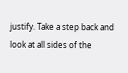justify. Take a step back and look at all sides of the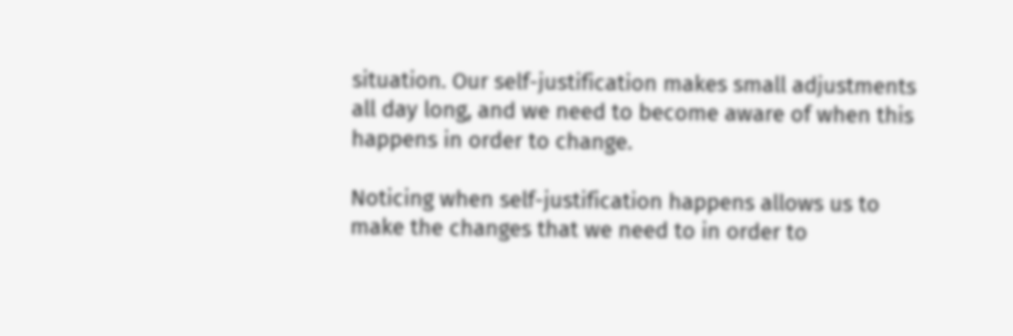situation. Our self-justification makes small adjustments all day long, and we need to become aware of when this happens in order to change.

Noticing when self-justification happens allows us to make the changes that we need to in order to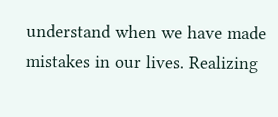understand when we have made mistakes in our lives. Realizing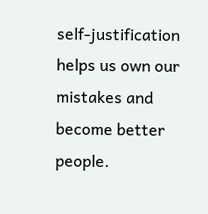self-justification helps us own our mistakes and become better people.